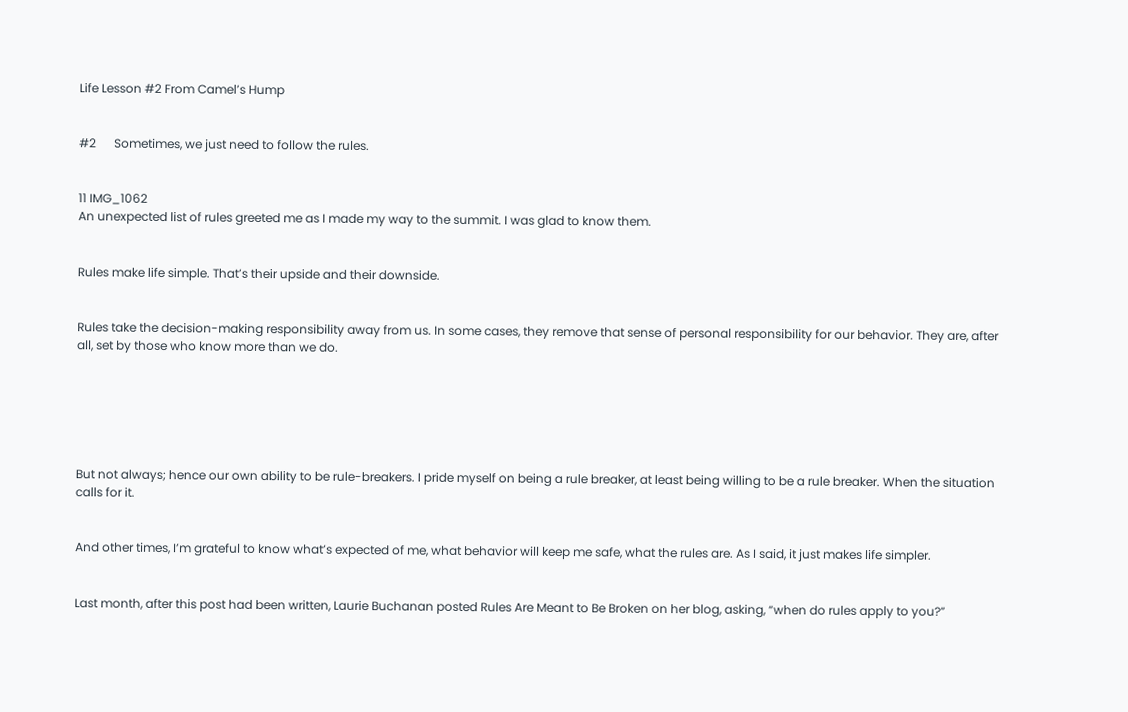Life Lesson #2 From Camel’s Hump


#2      Sometimes, we just need to follow the rules.


11 IMG_1062
An unexpected list of rules greeted me as I made my way to the summit. I was glad to know them.


Rules make life simple. That’s their upside and their downside.


Rules take the decision-making responsibility away from us. In some cases, they remove that sense of personal responsibility for our behavior. They are, after all, set by those who know more than we do.






But not always; hence our own ability to be rule-breakers. I pride myself on being a rule breaker, at least being willing to be a rule breaker. When the situation calls for it.


And other times, I’m grateful to know what’s expected of me, what behavior will keep me safe, what the rules are. As I said, it just makes life simpler.


Last month, after this post had been written, Laurie Buchanan posted Rules Are Meant to Be Broken on her blog, asking, “when do rules apply to you?”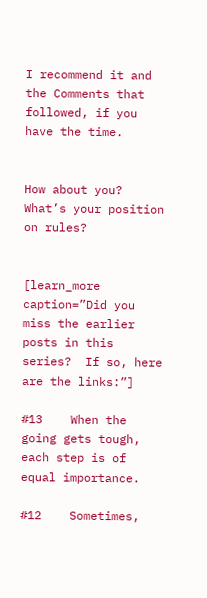I recommend it and the Comments that followed, if you have the time.


How about you? What’s your position on rules?


[learn_more caption=”Did you miss the earlier posts in this series?  If so, here are the links:”]

#13    When the going gets tough, each step is of equal importance.

#12    Sometimes,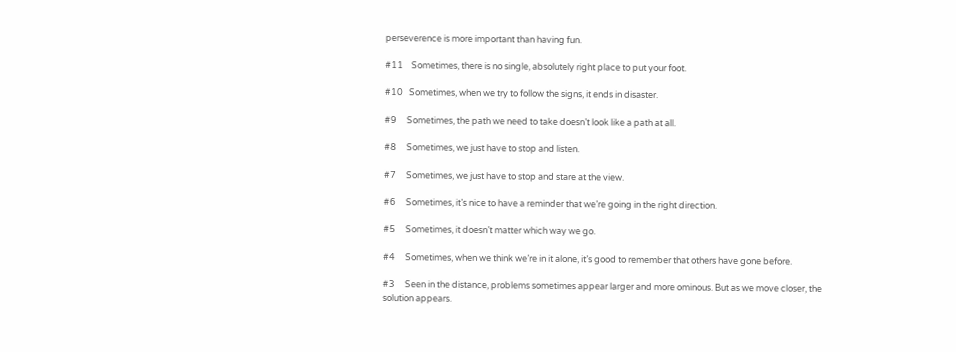perseverence is more important than having fun.

#11    Sometimes, there is no single, absolutely right place to put your foot.

#10   Sometimes, when we try to follow the signs, it ends in disaster.

#9     Sometimes, the path we need to take doesn’t look like a path at all.

#8     Sometimes, we just have to stop and listen.

#7     Sometimes, we just have to stop and stare at the view.

#6     Sometimes, it’s nice to have a reminder that we’re going in the right direction.

#5     Sometimes, it doesn’t matter which way we go.

#4     Sometimes, when we think we’re in it alone, it’s good to remember that others have gone before.

#3     Seen in the distance, problems sometimes appear larger and more ominous. But as we move closer, the solution appears.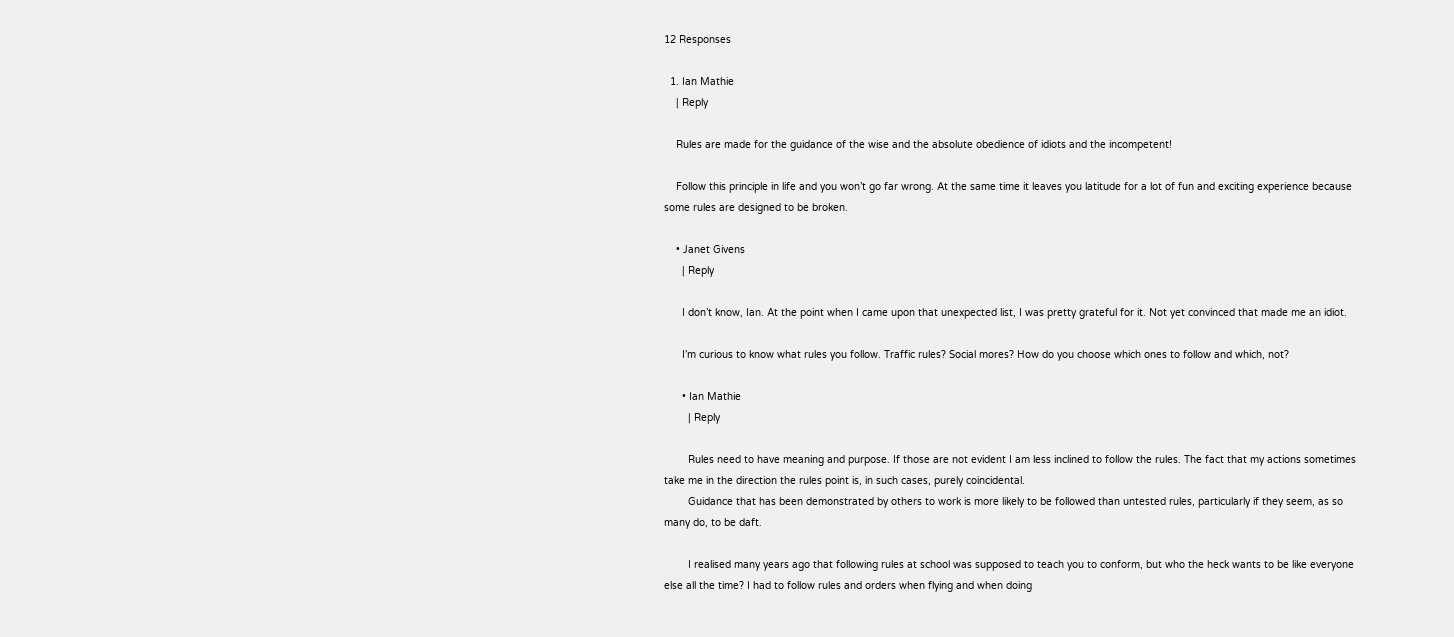12 Responses

  1. Ian Mathie
    | Reply

    Rules are made for the guidance of the wise and the absolute obedience of idiots and the incompetent!

    Follow this principle in life and you won’t go far wrong. At the same time it leaves you latitude for a lot of fun and exciting experience because some rules are designed to be broken.

    • Janet Givens
      | Reply

      I don’t know, Ian. At the point when I came upon that unexpected list, I was pretty grateful for it. Not yet convinced that made me an idiot.

      I’m curious to know what rules you follow. Traffic rules? Social mores? How do you choose which ones to follow and which, not?

      • Ian Mathie
        | Reply

        Rules need to have meaning and purpose. If those are not evident I am less inclined to follow the rules. The fact that my actions sometimes take me in the direction the rules point is, in such cases, purely coincidental.
        Guidance that has been demonstrated by others to work is more likely to be followed than untested rules, particularly if they seem, as so many do, to be daft.

        I realised many years ago that following rules at school was supposed to teach you to conform, but who the heck wants to be like everyone else all the time? I had to follow rules and orders when flying and when doing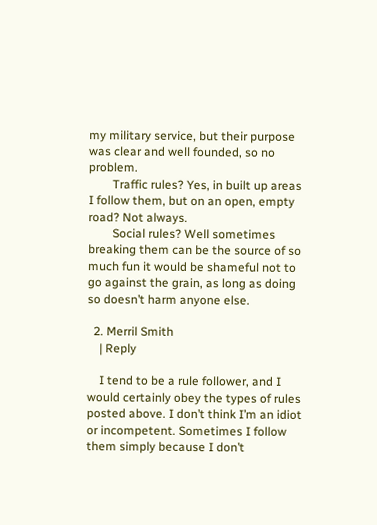my military service, but their purpose was clear and well founded, so no problem.
        Traffic rules? Yes, in built up areas I follow them, but on an open, empty road? Not always.
        Social rules? Well sometimes breaking them can be the source of so much fun it would be shameful not to go against the grain, as long as doing so doesn’t harm anyone else.

  2. Merril Smith
    | Reply

    I tend to be a rule follower, and I would certainly obey the types of rules posted above. I don’t think I’m an idiot or incompetent. Sometimes I follow them simply because I don’t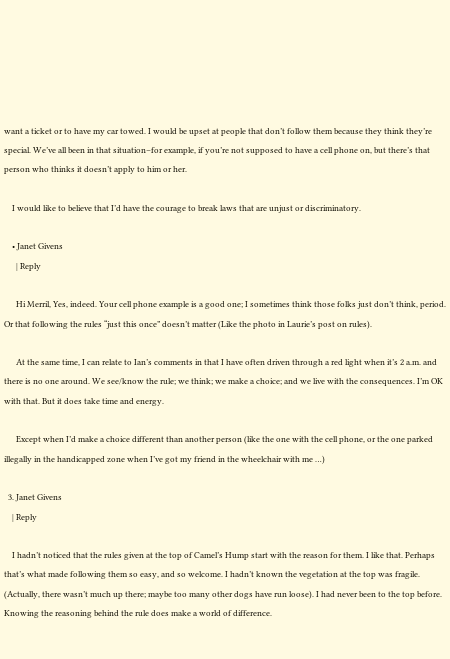want a ticket or to have my car towed. I would be upset at people that don’t follow them because they think they’re special. We’ve all been in that situation–for example, if you’re not supposed to have a cell phone on, but there’s that person who thinks it doesn’t apply to him or her.

    I would like to believe that I’d have the courage to break laws that are unjust or discriminatory.

    • Janet Givens
      | Reply

      Hi Merril, Yes, indeed. Your cell phone example is a good one; I sometimes think those folks just don’t think, period. Or that following the rules “just this once” doesn’t matter (Like the photo in Laurie’s post on rules).

      At the same time, I can relate to Ian’s comments in that I have often driven through a red light when it’s 2 a.m. and there is no one around. We see/know the rule; we think; we make a choice; and we live with the consequences. I’m OK with that. But it does take time and energy.

      Except when I’d make a choice different than another person (like the one with the cell phone, or the one parked illegally in the handicapped zone when I’ve got my friend in the wheelchair with me …)

  3. Janet Givens
    | Reply

    I hadn’t noticed that the rules given at the top of Camel’s Hump start with the reason for them. I like that. Perhaps that’s what made following them so easy, and so welcome. I hadn’t known the vegetation at the top was fragile. (Actually, there wasn’t much up there; maybe too many other dogs have run loose). I had never been to the top before. Knowing the reasoning behind the rule does make a world of difference.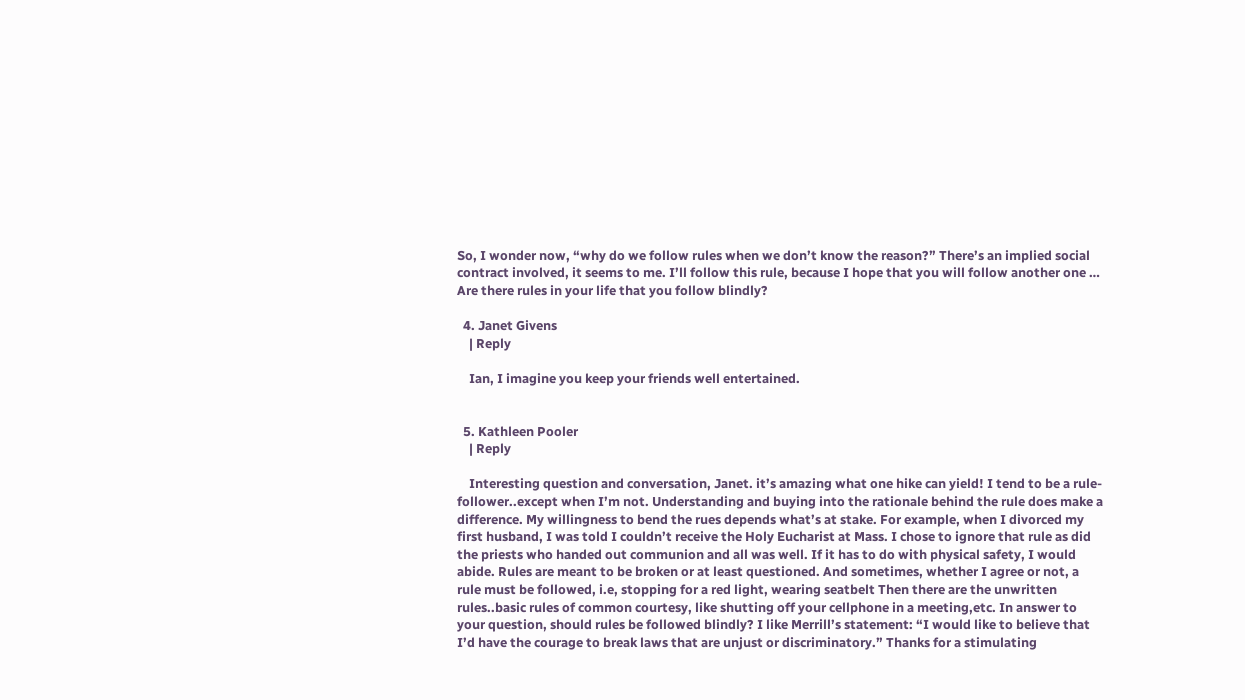So, I wonder now, “why do we follow rules when we don’t know the reason?” There’s an implied social contract involved, it seems to me. I’ll follow this rule, because I hope that you will follow another one … Are there rules in your life that you follow blindly?

  4. Janet Givens
    | Reply

    Ian, I imagine you keep your friends well entertained.


  5. Kathleen Pooler
    | Reply

    Interesting question and conversation, Janet. it’s amazing what one hike can yield! I tend to be a rule-follower..except when I’m not. Understanding and buying into the rationale behind the rule does make a difference. My willingness to bend the rues depends what’s at stake. For example, when I divorced my first husband, I was told I couldn’t receive the Holy Eucharist at Mass. I chose to ignore that rule as did the priests who handed out communion and all was well. If it has to do with physical safety, I would abide. Rules are meant to be broken or at least questioned. And sometimes, whether I agree or not, a rule must be followed, i.e, stopping for a red light, wearing seatbelt Then there are the unwritten rules..basic rules of common courtesy, like shutting off your cellphone in a meeting,etc. In answer to your question, should rules be followed blindly? I like Merrill’s statement: “I would like to believe that I’d have the courage to break laws that are unjust or discriminatory.” Thanks for a stimulating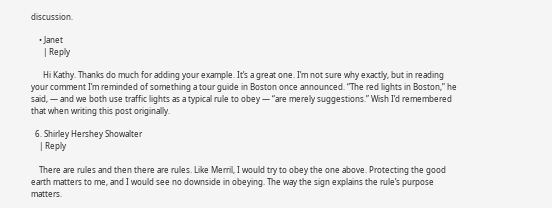discussion.

    • Janet
      | Reply

      Hi Kathy. Thanks do much for adding your example. It’s a great one. I’m not sure why exactly, but in reading your comment I’m reminded of something a tour guide in Boston once announced. “The red lights in Boston,” he said, — and we both use traffic lights as a typical rule to obey — “are merely suggestions.” Wish I’d remembered that when writing this post originally.

  6. Shirley Hershey Showalter
    | Reply

    There are rules and then there are rules. Like Merril, I would try to obey the one above. Protecting the good earth matters to me, and I would see no downside in obeying. The way the sign explains the rule’s purpose matters.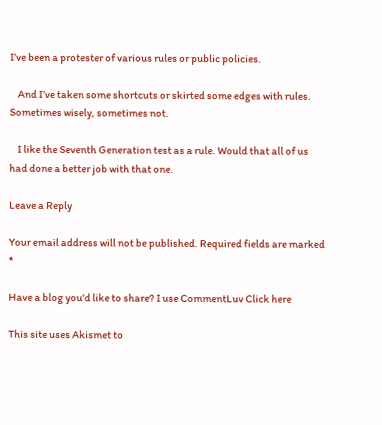I’ve been a protester of various rules or public policies.

    And I’ve taken some shortcuts or skirted some edges with rules. Sometimes wisely, sometimes not.

    I like the Seventh Generation test as a rule. Would that all of us had done a better job with that one.

Leave a Reply

Your email address will not be published. Required fields are marked *

Have a blog you'd like to share? I use CommentLuv Click here

This site uses Akismet to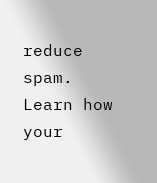reduce spam. Learn how your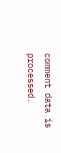comment data is processed.